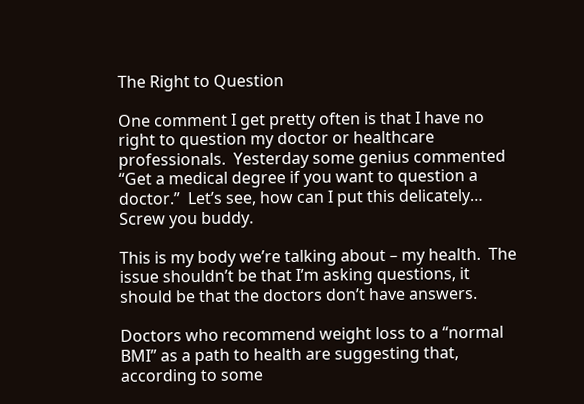The Right to Question

One comment I get pretty often is that I have no right to question my doctor or healthcare professionals.  Yesterday some genius commented “Get a medical degree if you want to question a doctor.”  Let’s see, how can I put this delicately…  Screw you buddy.

This is my body we’re talking about – my health.  The issue shouldn’t be that I’m asking questions, it should be that the doctors don’t have answers.

Doctors who recommend weight loss to a “normal BMI” as a path to health are suggesting that, according to some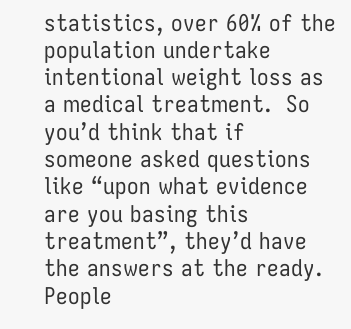statistics, over 60% of the population undertake intentional weight loss as a medical treatment.  So you’d think that if someone asked questions like “upon what evidence are you basing this treatment”, they’d have the answers at the ready.  People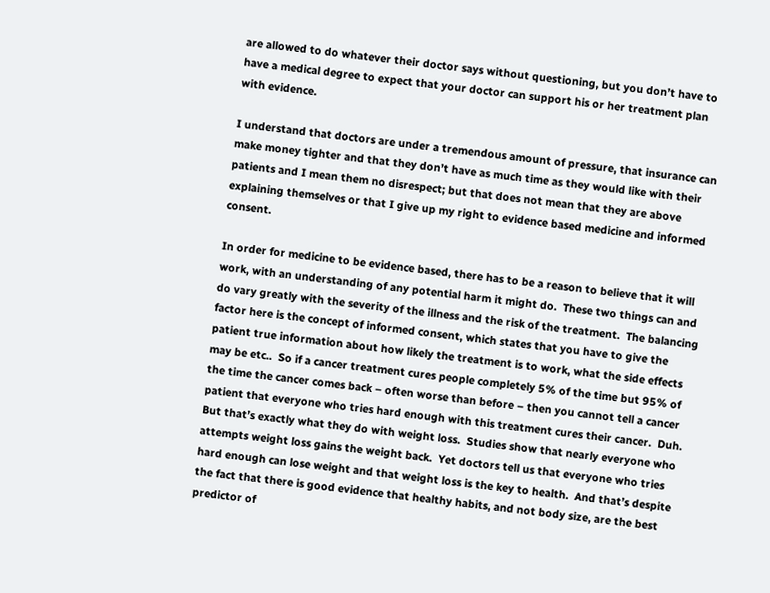are allowed to do whatever their doctor says without questioning, but you don’t have to have a medical degree to expect that your doctor can support his or her treatment plan with evidence.

I understand that doctors are under a tremendous amount of pressure, that insurance can make money tighter and that they don’t have as much time as they would like with their patients and I mean them no disrespect; but that does not mean that they are above explaining themselves or that I give up my right to evidence based medicine and informed consent.

In order for medicine to be evidence based, there has to be a reason to believe that it will work, with an understanding of any potential harm it might do.  These two things can and do vary greatly with the severity of the illness and the risk of the treatment.  The balancing factor here is the concept of informed consent, which states that you have to give the patient true information about how likely the treatment is to work, what the side effects may be etc..  So if a cancer treatment cures people completely 5% of the time but 95% of the time the cancer comes back – often worse than before – then you cannot tell a cancer patient that everyone who tries hard enough with this treatment cures their cancer.  Duh. But that’s exactly what they do with weight loss.  Studies show that nearly everyone who attempts weight loss gains the weight back.  Yet doctors tell us that everyone who tries hard enough can lose weight and that weight loss is the key to health.  And that’s despite the fact that there is good evidence that healthy habits, and not body size, are the best predictor of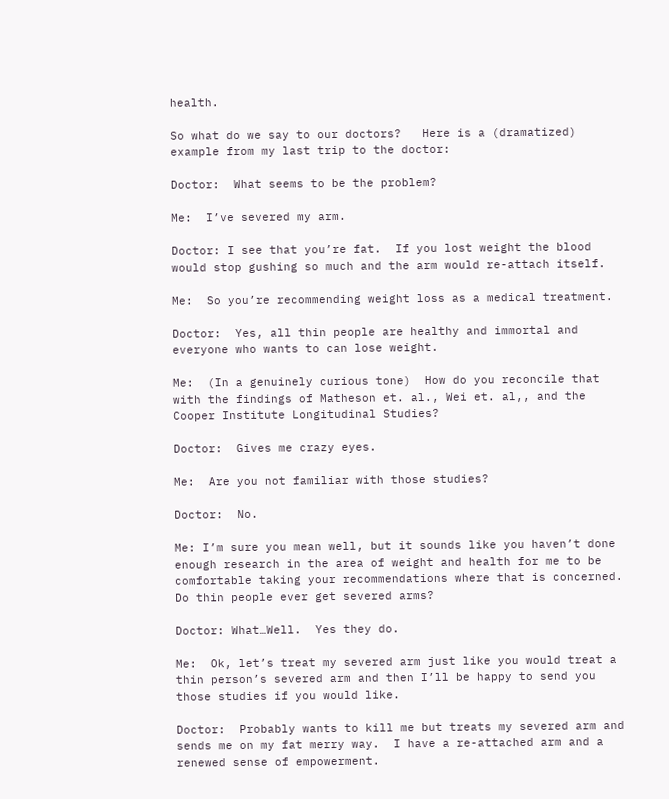health.

So what do we say to our doctors?   Here is a (dramatized) example from my last trip to the doctor:

Doctor:  What seems to be the problem?

Me:  I’ve severed my arm.

Doctor: I see that you’re fat.  If you lost weight the blood would stop gushing so much and the arm would re-attach itself.

Me:  So you’re recommending weight loss as a medical treatment.

Doctor:  Yes, all thin people are healthy and immortal and everyone who wants to can lose weight.

Me:  (In a genuinely curious tone)  How do you reconcile that with the findings of Matheson et. al., Wei et. al,, and the Cooper Institute Longitudinal Studies?

Doctor:  Gives me crazy eyes.

Me:  Are you not familiar with those studies?

Doctor:  No.

Me: I’m sure you mean well, but it sounds like you haven’t done enough research in the area of weight and health for me to be comfortable taking your recommendations where that is concerned.  Do thin people ever get severed arms?

Doctor: What…Well.  Yes they do.

Me:  Ok, let’s treat my severed arm just like you would treat a thin person’s severed arm and then I’ll be happy to send you those studies if you would like.

Doctor:  Probably wants to kill me but treats my severed arm and sends me on my fat merry way.  I have a re-attached arm and a renewed sense of empowerment.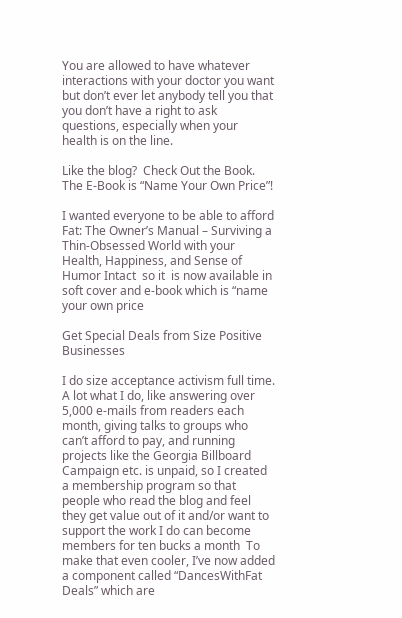You are allowed to have whatever interactions with your doctor you want but don’t ever let anybody tell you that you don’t have a right to ask questions, especially when your health is on the line.

Like the blog?  Check Out the Book.  The E-Book is “Name Your Own Price”!

I wanted everyone to be able to afford Fat: The Owner’s Manual – Surviving a Thin-Obsessed World with your Health, Happiness, and Sense of Humor Intact  so it  is now available in soft cover and e-book which is “name your own price

Get Special Deals from Size Positive Businesses

I do size acceptance activism full time.  A lot what I do, like answering over 5,000 e-mails from readers each month, giving talks to groups who can’t afford to pay, and running projects like the Georgia Billboard Campaign etc. is unpaid, so I created a membership program so that people who read the blog and feel they get value out of it and/or want to  support the work I do can become members for ten bucks a month  To make that even cooler, I’ve now added a component called “DancesWithFat Deals” which are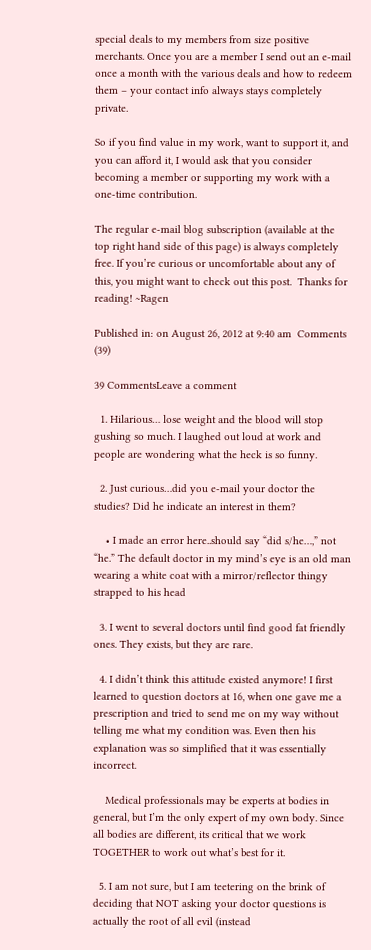special deals to my members from size positive merchants. Once you are a member I send out an e-mail once a month with the various deals and how to redeem them – your contact info always stays completely private.

So if you find value in my work, want to support it, and you can afford it, I would ask that you consider  becoming a member or supporting my work with a  one-time contribution.

The regular e-mail blog subscription (available at the top right hand side of this page) is always completely free. If you’re curious or uncomfortable about any of this, you might want to check out this post.  Thanks for reading! ~Ragen

Published in: on August 26, 2012 at 9:40 am  Comments (39)

39 CommentsLeave a comment

  1. Hilarious… lose weight and the blood will stop gushing so much. I laughed out loud at work and people are wondering what the heck is so funny.

  2. Just curious…did you e-mail your doctor the studies? Did he indicate an interest in them?

    • I made an error here..should say “did s/he…,” not “he.” The default doctor in my mind’s eye is an old man wearing a white coat with a mirror/reflector thingy strapped to his head

  3. I went to several doctors until find good fat friendly ones. They exists, but they are rare.

  4. I didn’t think this attitude existed anymore! I first learned to question doctors at 16, when one gave me a prescription and tried to send me on my way without telling me what my condition was. Even then his explanation was so simplified that it was essentially incorrect.

    Medical professionals may be experts at bodies in general, but I’m the only expert of my own body. Since all bodies are different, its critical that we work TOGETHER to work out what’s best for it.

  5. I am not sure, but I am teetering on the brink of deciding that NOT asking your doctor questions is actually the root of all evil (instead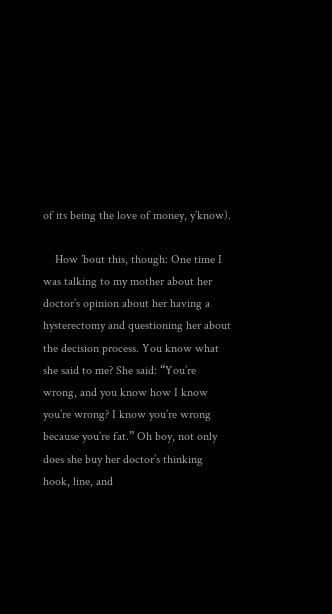of its being the love of money, y’know).

    How ’bout this, though: One time I was talking to my mother about her doctor’s opinion about her having a hysterectomy and questioning her about the decision process. You know what she said to me? She said: “You’re wrong, and you know how I know you’re wrong? I know you’re wrong because you’re fat.” Oh boy, not only does she buy her doctor’s thinking hook, line, and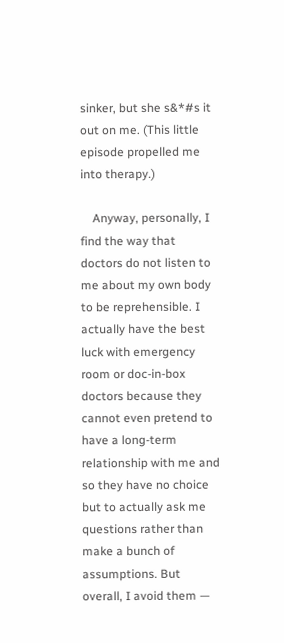sinker, but she s&*#s it out on me. (This little episode propelled me into therapy.)

    Anyway, personally, I find the way that doctors do not listen to me about my own body to be reprehensible. I actually have the best luck with emergency room or doc-in-box doctors because they cannot even pretend to have a long-term relationship with me and so they have no choice but to actually ask me questions rather than make a bunch of assumptions. But overall, I avoid them —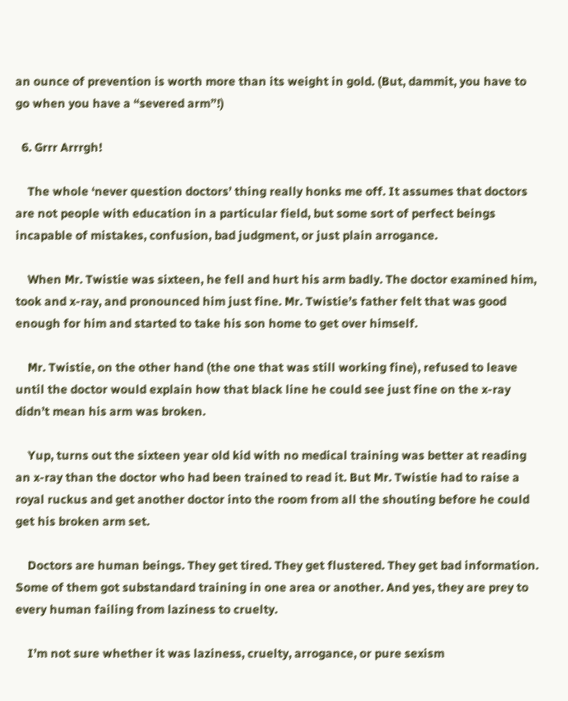an ounce of prevention is worth more than its weight in gold. (But, dammit, you have to go when you have a “severed arm”!)

  6. Grrr Arrrgh!

    The whole ‘never question doctors’ thing really honks me off. It assumes that doctors are not people with education in a particular field, but some sort of perfect beings incapable of mistakes, confusion, bad judgment, or just plain arrogance.

    When Mr. Twistie was sixteen, he fell and hurt his arm badly. The doctor examined him, took and x-ray, and pronounced him just fine. Mr. Twistie’s father felt that was good enough for him and started to take his son home to get over himself.

    Mr. Twistie, on the other hand (the one that was still working fine), refused to leave until the doctor would explain how that black line he could see just fine on the x-ray didn’t mean his arm was broken.

    Yup, turns out the sixteen year old kid with no medical training was better at reading an x-ray than the doctor who had been trained to read it. But Mr. Twistie had to raise a royal ruckus and get another doctor into the room from all the shouting before he could get his broken arm set.

    Doctors are human beings. They get tired. They get flustered. They get bad information. Some of them got substandard training in one area or another. And yes, they are prey to every human failing from laziness to cruelty.

    I’m not sure whether it was laziness, cruelty, arrogance, or pure sexism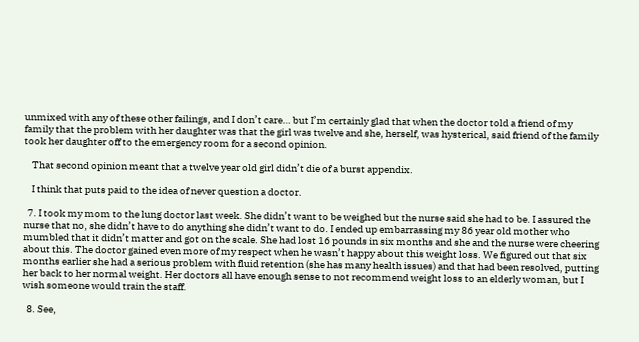unmixed with any of these other failings, and I don’t care… but I’m certainly glad that when the doctor told a friend of my family that the problem with her daughter was that the girl was twelve and she, herself, was hysterical, said friend of the family took her daughter off to the emergency room for a second opinion.

    That second opinion meant that a twelve year old girl didn’t die of a burst appendix.

    I think that puts paid to the idea of never question a doctor.

  7. I took my mom to the lung doctor last week. She didn’t want to be weighed but the nurse said she had to be. I assured the nurse that no, she didn’t have to do anything she didn’t want to do. I ended up embarrassing my 86 year old mother who mumbled that it didn’t matter and got on the scale. She had lost 16 pounds in six months and she and the nurse were cheering about this. The doctor gained even more of my respect when he wasn’t happy about this weight loss. We figured out that six months earlier she had a serious problem with fluid retention (she has many health issues) and that had been resolved, putting her back to her normal weight. Her doctors all have enough sense to not recommend weight loss to an elderly woman, but I wish someone would train the staff.

  8. See,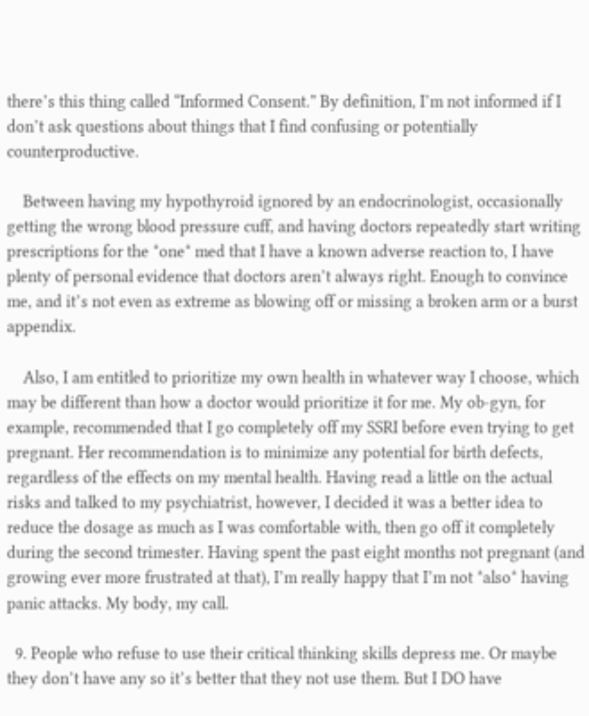there’s this thing called “Informed Consent.” By definition, I’m not informed if I don’t ask questions about things that I find confusing or potentially counterproductive.

    Between having my hypothyroid ignored by an endocrinologist, occasionally getting the wrong blood pressure cuff, and having doctors repeatedly start writing prescriptions for the *one* med that I have a known adverse reaction to, I have plenty of personal evidence that doctors aren’t always right. Enough to convince me, and it’s not even as extreme as blowing off or missing a broken arm or a burst appendix.

    Also, I am entitled to prioritize my own health in whatever way I choose, which may be different than how a doctor would prioritize it for me. My ob-gyn, for example, recommended that I go completely off my SSRI before even trying to get pregnant. Her recommendation is to minimize any potential for birth defects, regardless of the effects on my mental health. Having read a little on the actual risks and talked to my psychiatrist, however, I decided it was a better idea to reduce the dosage as much as I was comfortable with, then go off it completely during the second trimester. Having spent the past eight months not pregnant (and growing ever more frustrated at that), I’m really happy that I’m not *also* having panic attacks. My body, my call.

  9. People who refuse to use their critical thinking skills depress me. Or maybe they don’t have any so it’s better that they not use them. But I DO have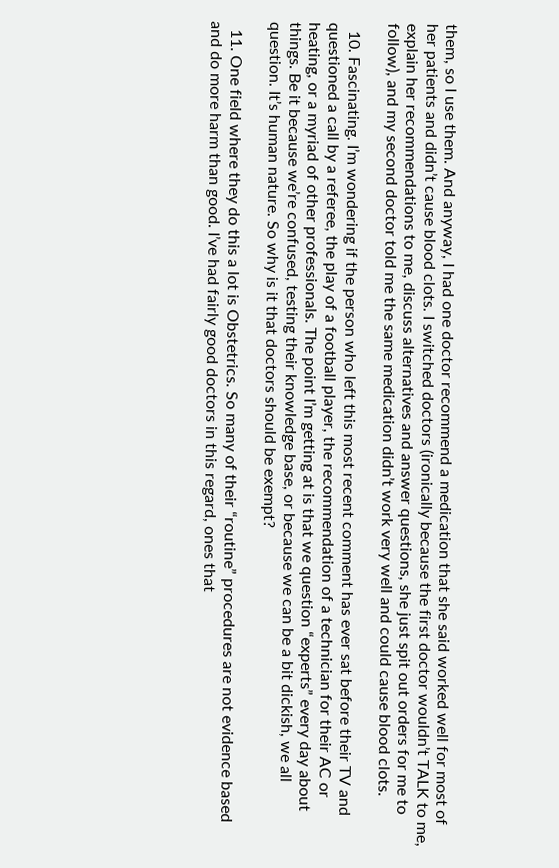them, so I use them. And anyway, I had one doctor recommend a medication that she said worked well for most of her patients and didn’t cause blood clots. I switched doctors (ironically because the first doctor wouldn’t TALK to me, explain her recommendations to me, discuss alternatives and answer questions, she just spit out orders for me to follow), and my second doctor told me the same medication didn’t work very well and could cause blood clots.

  10. Fascinating. I’m wondering if the person who left this most recent comment has ever sat before their TV and questioned a call by a referee, the play of a football player, the recommendation of a technician for their AC or heating, or a myriad of other professionals. The point I’m getting at is that we question “experts” every day about things. Be it because we’re confused, testing their knowledge base, or because we can be a bit dickish, we all question. It’s human nature. So why is it that doctors should be exempt?

  11. One field where they do this a lot is Obstetrics. So many of their “routine” procedures are not evidence based and do more harm than good. I’ve had fairly good doctors in this regard, ones that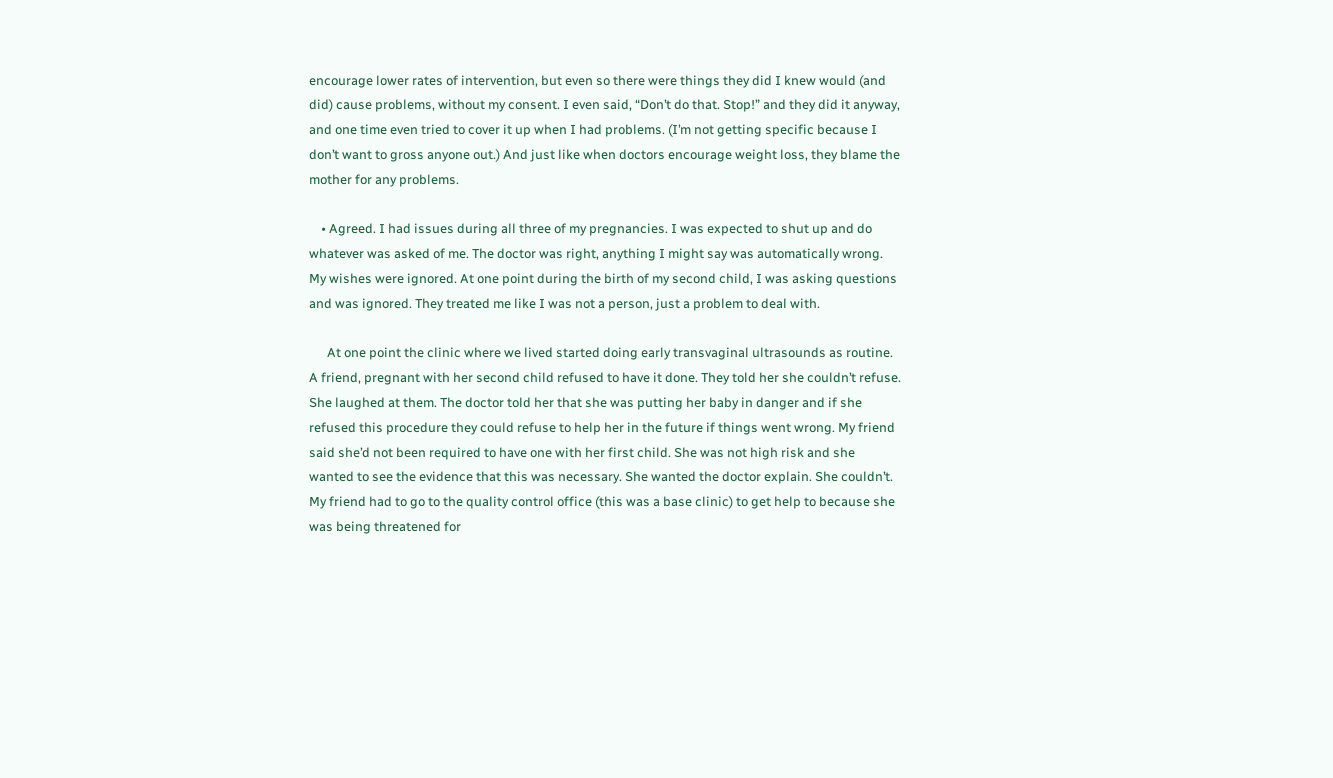encourage lower rates of intervention, but even so there were things they did I knew would (and did) cause problems, without my consent. I even said, “Don’t do that. Stop!” and they did it anyway, and one time even tried to cover it up when I had problems. (I’m not getting specific because I don’t want to gross anyone out.) And just like when doctors encourage weight loss, they blame the mother for any problems.

    • Agreed. I had issues during all three of my pregnancies. I was expected to shut up and do whatever was asked of me. The doctor was right, anything I might say was automatically wrong. My wishes were ignored. At one point during the birth of my second child, I was asking questions and was ignored. They treated me like I was not a person, just a problem to deal with.

      At one point the clinic where we lived started doing early transvaginal ultrasounds as routine. A friend, pregnant with her second child refused to have it done. They told her she couldn’t refuse. She laughed at them. The doctor told her that she was putting her baby in danger and if she refused this procedure they could refuse to help her in the future if things went wrong. My friend said she’d not been required to have one with her first child. She was not high risk and she wanted to see the evidence that this was necessary. She wanted the doctor explain. She couldn’t. My friend had to go to the quality control office (this was a base clinic) to get help to because she was being threatened for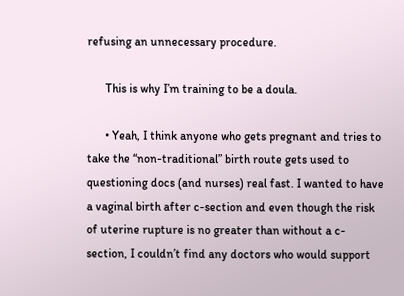refusing an unnecessary procedure.

      This is why I’m training to be a doula.

      • Yeah, I think anyone who gets pregnant and tries to take the “non-traditional” birth route gets used to questioning docs (and nurses) real fast. I wanted to have a vaginal birth after c-section and even though the risk of uterine rupture is no greater than without a c-section, I couldn’t find any doctors who would support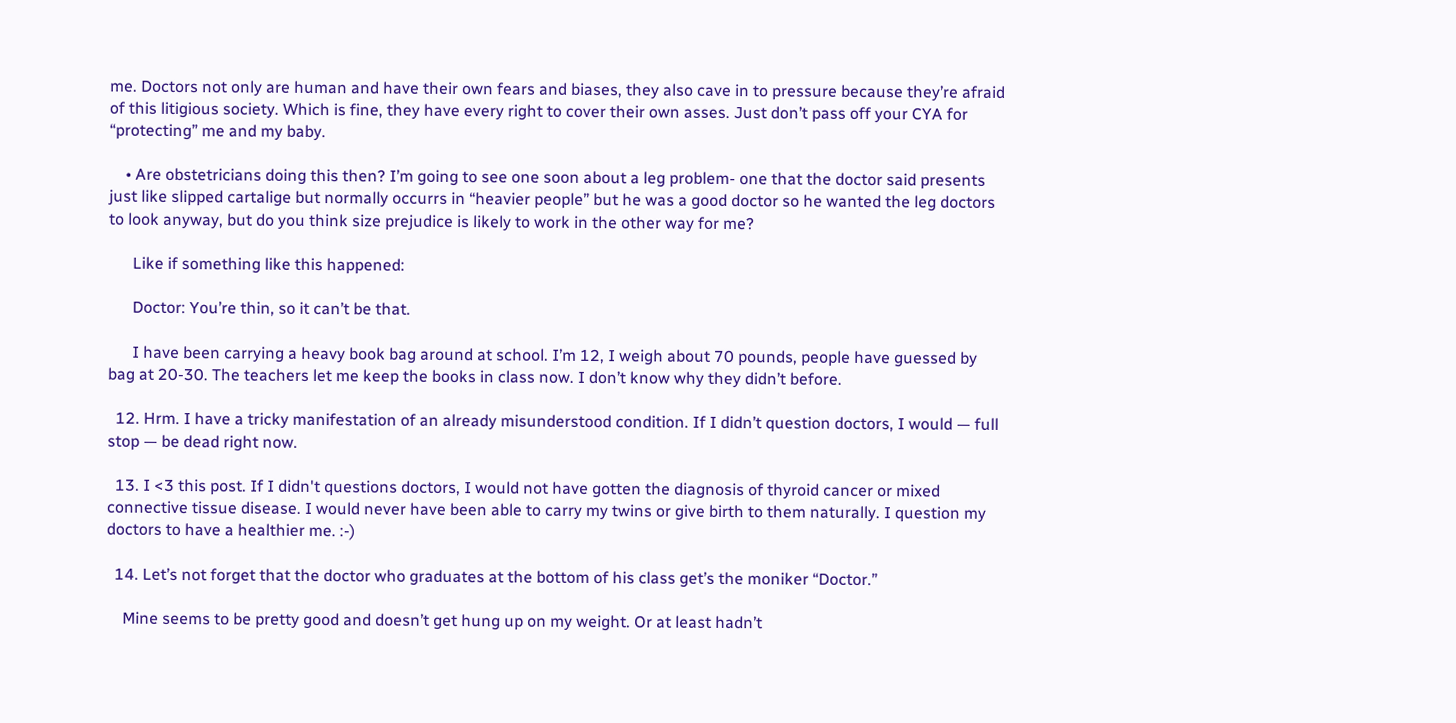me. Doctors not only are human and have their own fears and biases, they also cave in to pressure because they’re afraid of this litigious society. Which is fine, they have every right to cover their own asses. Just don’t pass off your CYA for “protecting” me and my baby.

    • Are obstetricians doing this then? I’m going to see one soon about a leg problem- one that the doctor said presents just like slipped cartalige but normally occurrs in “heavier people” but he was a good doctor so he wanted the leg doctors to look anyway, but do you think size prejudice is likely to work in the other way for me?

      Like if something like this happened:

      Doctor: You’re thin, so it can’t be that.

      I have been carrying a heavy book bag around at school. I’m 12, I weigh about 70 pounds, people have guessed by bag at 20-30. The teachers let me keep the books in class now. I don’t know why they didn’t before.

  12. Hrm. I have a tricky manifestation of an already misunderstood condition. If I didn’t question doctors, I would — full stop — be dead right now.

  13. I <3 this post. If I didn't questions doctors, I would not have gotten the diagnosis of thyroid cancer or mixed connective tissue disease. I would never have been able to carry my twins or give birth to them naturally. I question my doctors to have a healthier me. :-)

  14. Let’s not forget that the doctor who graduates at the bottom of his class get’s the moniker “Doctor.”

    Mine seems to be pretty good and doesn’t get hung up on my weight. Or at least hadn’t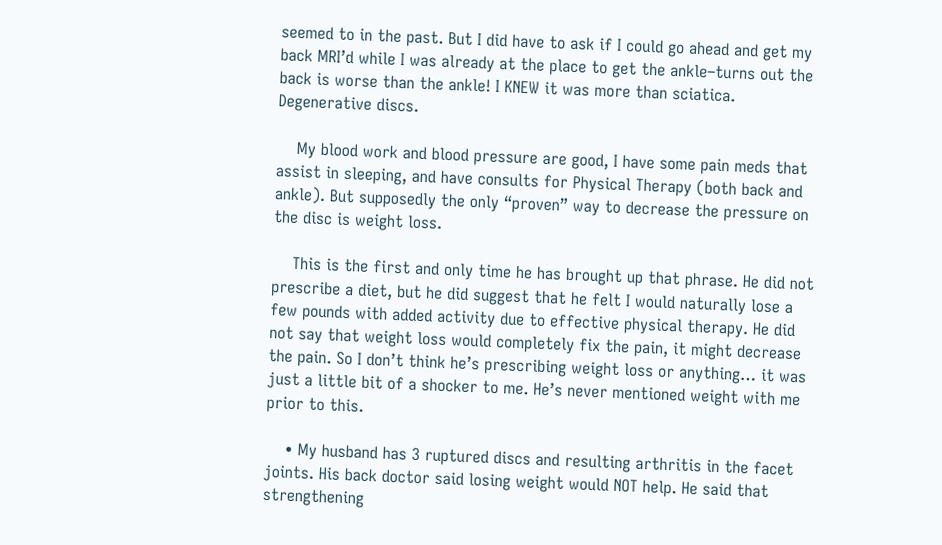seemed to in the past. But I did have to ask if I could go ahead and get my back MRI’d while I was already at the place to get the ankle–turns out the back is worse than the ankle! I KNEW it was more than sciatica. Degenerative discs.

    My blood work and blood pressure are good, I have some pain meds that assist in sleeping, and have consults for Physical Therapy (both back and ankle). But supposedly the only “proven” way to decrease the pressure on the disc is weight loss.

    This is the first and only time he has brought up that phrase. He did not prescribe a diet, but he did suggest that he felt I would naturally lose a few pounds with added activity due to effective physical therapy. He did not say that weight loss would completely fix the pain, it might decrease the pain. So I don’t think he’s prescribing weight loss or anything… it was just a little bit of a shocker to me. He’s never mentioned weight with me prior to this.

    • My husband has 3 ruptured discs and resulting arthritis in the facet joints. His back doctor said losing weight would NOT help. He said that strengthening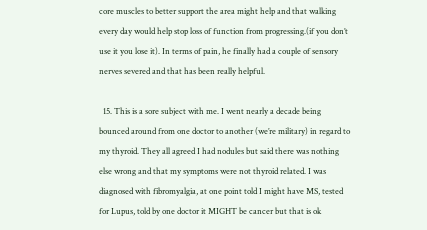core muscles to better support the area might help and that walking every day would help stop loss of function from progressing.(if you don’t use it you lose it). In terms of pain, he finally had a couple of sensory nerves severed and that has been really helpful.

  15. This is a sore subject with me. I went nearly a decade being bounced around from one doctor to another (we’re military) in regard to my thyroid. They all agreed I had nodules but said there was nothing else wrong and that my symptoms were not thyroid related. I was diagnosed with fibromyalgia, at one point told I might have MS, tested for Lupus, told by one doctor it MIGHT be cancer but that is ok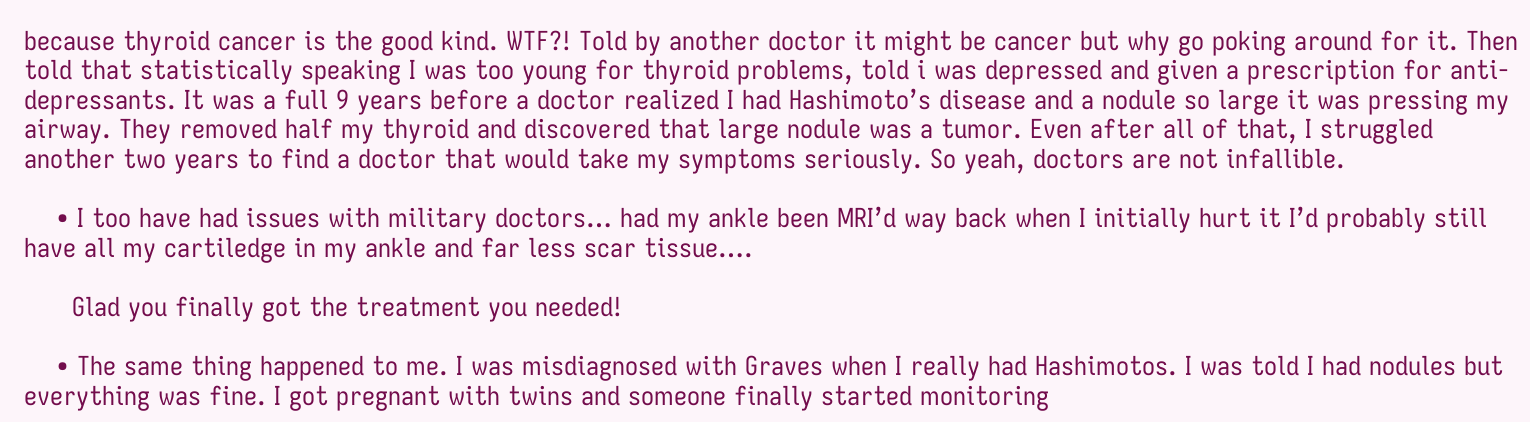because thyroid cancer is the good kind. WTF?! Told by another doctor it might be cancer but why go poking around for it. Then told that statistically speaking I was too young for thyroid problems, told i was depressed and given a prescription for anti-depressants. It was a full 9 years before a doctor realized I had Hashimoto’s disease and a nodule so large it was pressing my airway. They removed half my thyroid and discovered that large nodule was a tumor. Even after all of that, I struggled another two years to find a doctor that would take my symptoms seriously. So yeah, doctors are not infallible.

    • I too have had issues with military doctors… had my ankle been MRI’d way back when I initially hurt it I’d probably still have all my cartiledge in my ankle and far less scar tissue….

      Glad you finally got the treatment you needed!

    • The same thing happened to me. I was misdiagnosed with Graves when I really had Hashimotos. I was told I had nodules but everything was fine. I got pregnant with twins and someone finally started monitoring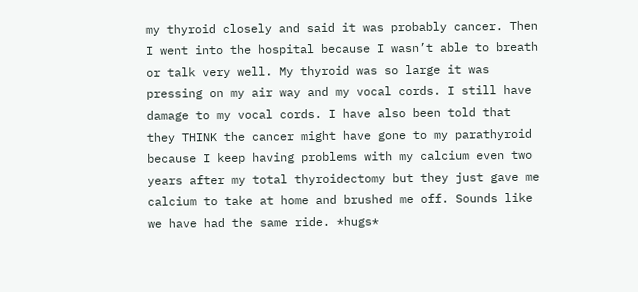my thyroid closely and said it was probably cancer. Then I went into the hospital because I wasn’t able to breath or talk very well. My thyroid was so large it was pressing on my air way and my vocal cords. I still have damage to my vocal cords. I have also been told that they THINK the cancer might have gone to my parathyroid because I keep having problems with my calcium even two years after my total thyroidectomy but they just gave me calcium to take at home and brushed me off. Sounds like we have had the same ride. *hugs*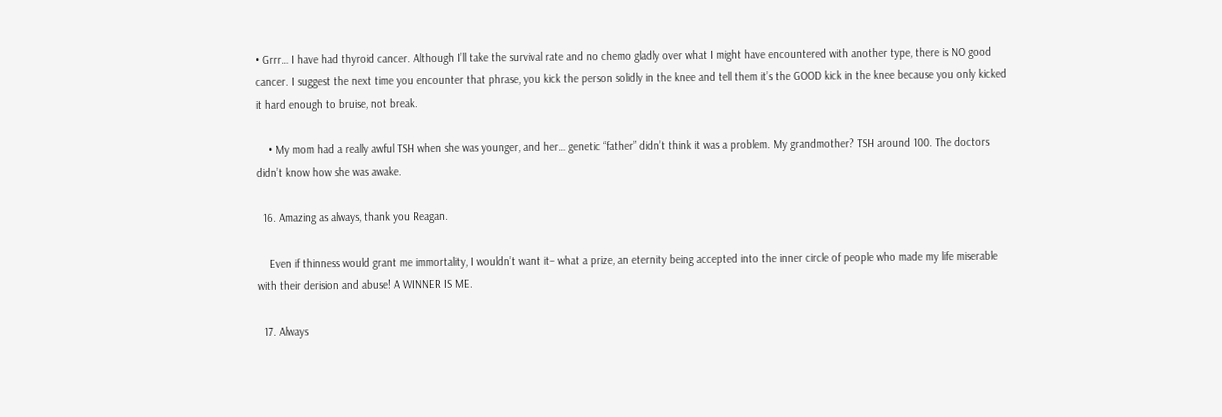• Grrr… I have had thyroid cancer. Although I’ll take the survival rate and no chemo gladly over what I might have encountered with another type, there is NO good cancer. I suggest the next time you encounter that phrase, you kick the person solidly in the knee and tell them it’s the GOOD kick in the knee because you only kicked it hard enough to bruise, not break.

    • My mom had a really awful TSH when she was younger, and her… genetic “father” didn’t think it was a problem. My grandmother? TSH around 100. The doctors didn’t know how she was awake.

  16. Amazing as always, thank you Reagan.

    Even if thinness would grant me immortality, I wouldn’t want it– what a prize, an eternity being accepted into the inner circle of people who made my life miserable with their derision and abuse! A WINNER IS ME.

  17. Always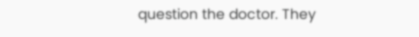question the doctor. They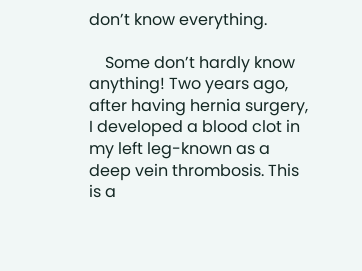don’t know everything.

    Some don’t hardly know anything! Two years ago, after having hernia surgery, I developed a blood clot in my left leg-known as a deep vein thrombosis. This is a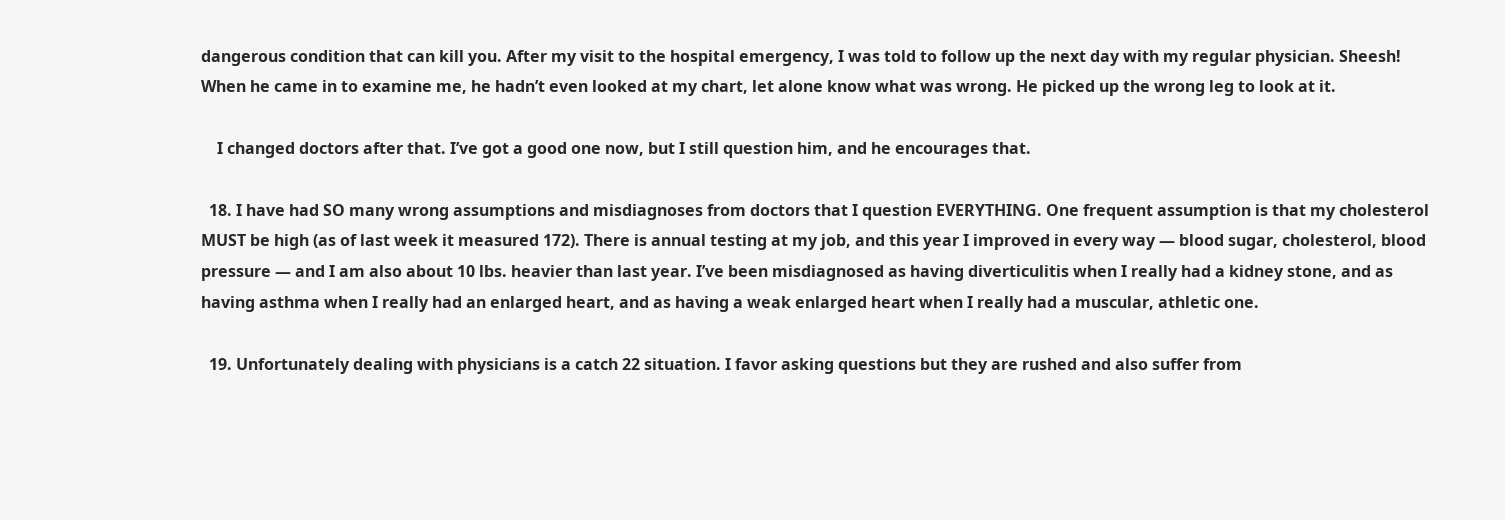dangerous condition that can kill you. After my visit to the hospital emergency, I was told to follow up the next day with my regular physician. Sheesh! When he came in to examine me, he hadn’t even looked at my chart, let alone know what was wrong. He picked up the wrong leg to look at it.

    I changed doctors after that. I’ve got a good one now, but I still question him, and he encourages that.

  18. I have had SO many wrong assumptions and misdiagnoses from doctors that I question EVERYTHING. One frequent assumption is that my cholesterol MUST be high (as of last week it measured 172). There is annual testing at my job, and this year I improved in every way — blood sugar, cholesterol, blood pressure — and I am also about 10 lbs. heavier than last year. I’ve been misdiagnosed as having diverticulitis when I really had a kidney stone, and as having asthma when I really had an enlarged heart, and as having a weak enlarged heart when I really had a muscular, athletic one.

  19. Unfortunately dealing with physicians is a catch 22 situation. I favor asking questions but they are rushed and also suffer from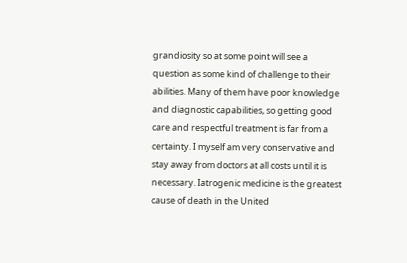grandiosity so at some point will see a question as some kind of challenge to their abilities. Many of them have poor knowledge and diagnostic capabilities, so getting good care and respectful treatment is far from a certainty. I myself am very conservative and stay away from doctors at all costs until it is necessary. Iatrogenic medicine is the greatest cause of death in the United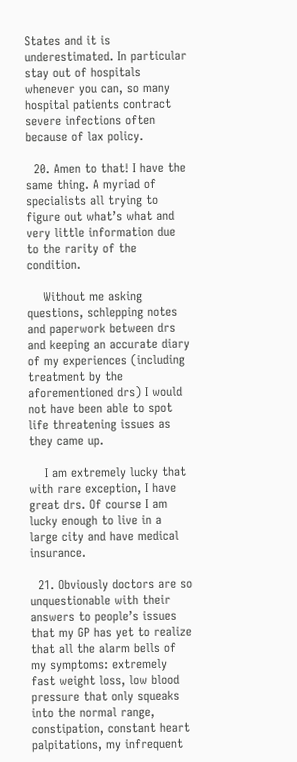States and it is underestimated. In particular stay out of hospitals whenever you can, so many hospital patients contract severe infections often because of lax policy.

  20. Amen to that! I have the same thing. A myriad of specialists all trying to figure out what’s what and very little information due to the rarity of the condition.

    Without me asking questions, schlepping notes and paperwork between drs and keeping an accurate diary of my experiences (including treatment by the aforementioned drs) I would not have been able to spot life threatening issues as they came up.

    I am extremely lucky that with rare exception, I have great drs. Of course I am lucky enough to live in a large city and have medical insurance.

  21. Obviously doctors are so unquestionable with their answers to people’s issues that my GP has yet to realize that all the alarm bells of my symptoms: extremely fast weight loss, low blood pressure that only squeaks into the normal range, constipation, constant heart palpitations, my infrequent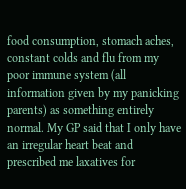food consumption, stomach aches, constant colds and flu from my poor immune system (all information given by my panicking parents) as something entirely normal. My GP said that I only have an irregular heart beat and prescribed me laxatives for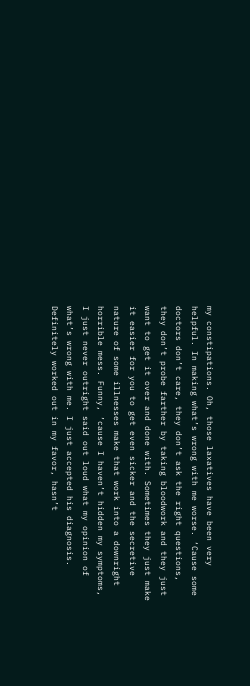my constipations. Oh, those laxatives have been very helpful. In making what’s wrong with me worse. ‘Cause some doctors don’t care, they don’t ask the right questions, they don’t probe farther by taking bloodwork and they just want to get it over and done with. Sometimes they just make it easier for you to get even sicker and the secretive nature of some illnesses make that work into a downright horrible mess. Funny, ’cause I haven’t hidden my symptoms, I just never outright said out loud what my opinion of what’s wrong with me. I just accepted his diagnosis. Definitely worked out in my favor, hasn’t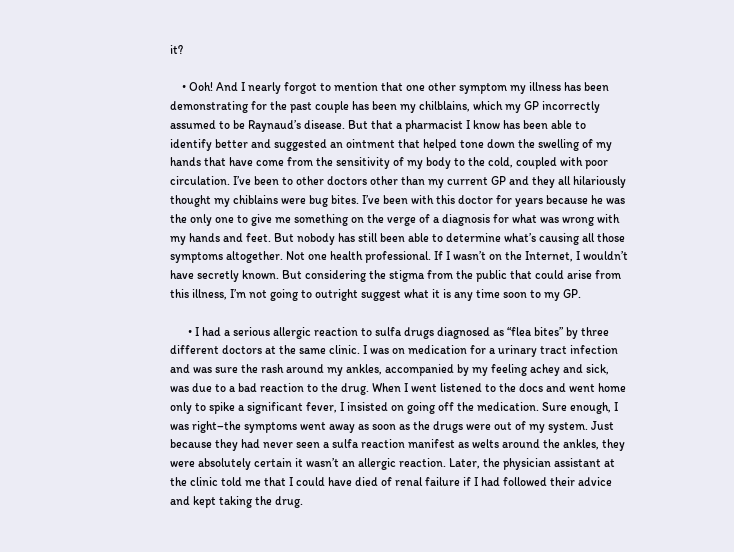it?

    • Ooh! And I nearly forgot to mention that one other symptom my illness has been demonstrating for the past couple has been my chilblains, which my GP incorrectly assumed to be Raynaud’s disease. But that a pharmacist I know has been able to identify better and suggested an ointment that helped tone down the swelling of my hands that have come from the sensitivity of my body to the cold, coupled with poor circulation. I’ve been to other doctors other than my current GP and they all hilariously thought my chiblains were bug bites. I’ve been with this doctor for years because he was the only one to give me something on the verge of a diagnosis for what was wrong with my hands and feet. But nobody has still been able to determine what’s causing all those symptoms altogether. Not one health professional. If I wasn’t on the Internet, I wouldn’t have secretly known. But considering the stigma from the public that could arise from this illness, I’m not going to outright suggest what it is any time soon to my GP.

      • I had a serious allergic reaction to sulfa drugs diagnosed as “flea bites” by three different doctors at the same clinic. I was on medication for a urinary tract infection and was sure the rash around my ankles, accompanied by my feeling achey and sick, was due to a bad reaction to the drug. When I went listened to the docs and went home only to spike a significant fever, I insisted on going off the medication. Sure enough, I was right–the symptoms went away as soon as the drugs were out of my system. Just because they had never seen a sulfa reaction manifest as welts around the ankles, they were absolutely certain it wasn’t an allergic reaction. Later, the physician assistant at the clinic told me that I could have died of renal failure if I had followed their advice and kept taking the drug.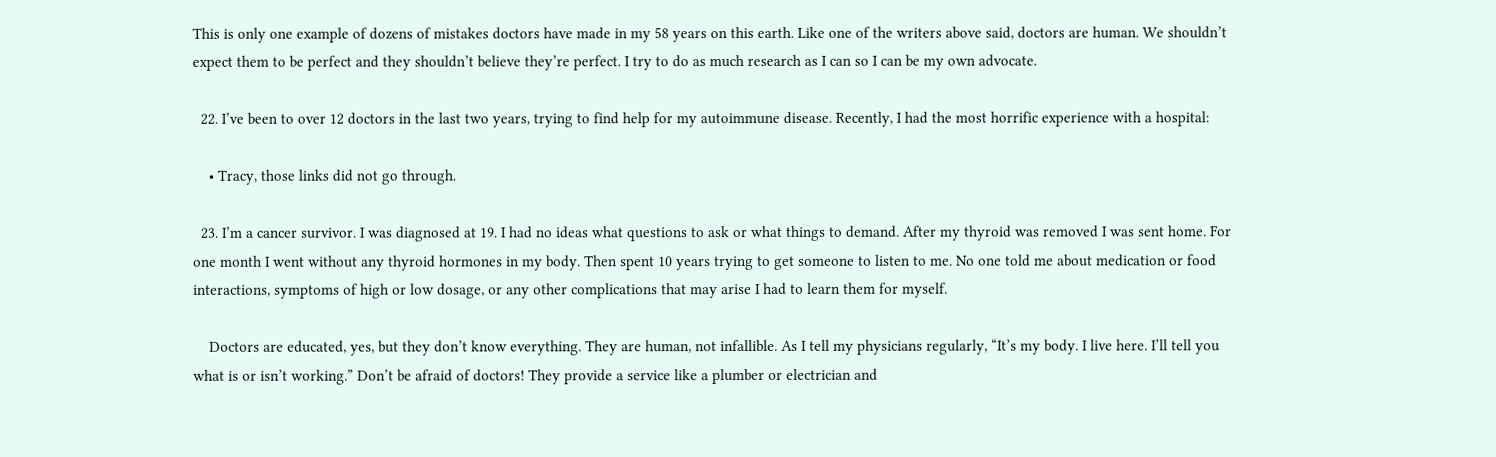This is only one example of dozens of mistakes doctors have made in my 58 years on this earth. Like one of the writers above said, doctors are human. We shouldn’t expect them to be perfect and they shouldn’t believe they’re perfect. I try to do as much research as I can so I can be my own advocate.

  22. I’ve been to over 12 doctors in the last two years, trying to find help for my autoimmune disease. Recently, I had the most horrific experience with a hospital:

    • Tracy, those links did not go through.

  23. I’m a cancer survivor. I was diagnosed at 19. I had no ideas what questions to ask or what things to demand. After my thyroid was removed I was sent home. For one month I went without any thyroid hormones in my body. Then spent 10 years trying to get someone to listen to me. No one told me about medication or food interactions, symptoms of high or low dosage, or any other complications that may arise I had to learn them for myself.

    Doctors are educated, yes, but they don’t know everything. They are human, not infallible. As I tell my physicians regularly, “It’s my body. I live here. I’ll tell you what is or isn’t working.” Don’t be afraid of doctors! They provide a service like a plumber or electrician and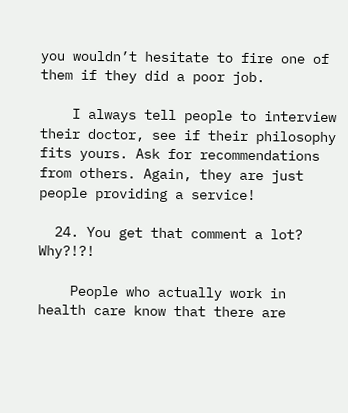you wouldn’t hesitate to fire one of them if they did a poor job.

    I always tell people to interview their doctor, see if their philosophy fits yours. Ask for recommendations from others. Again, they are just people providing a service!

  24. You get that comment a lot? Why?!?!

    People who actually work in health care know that there are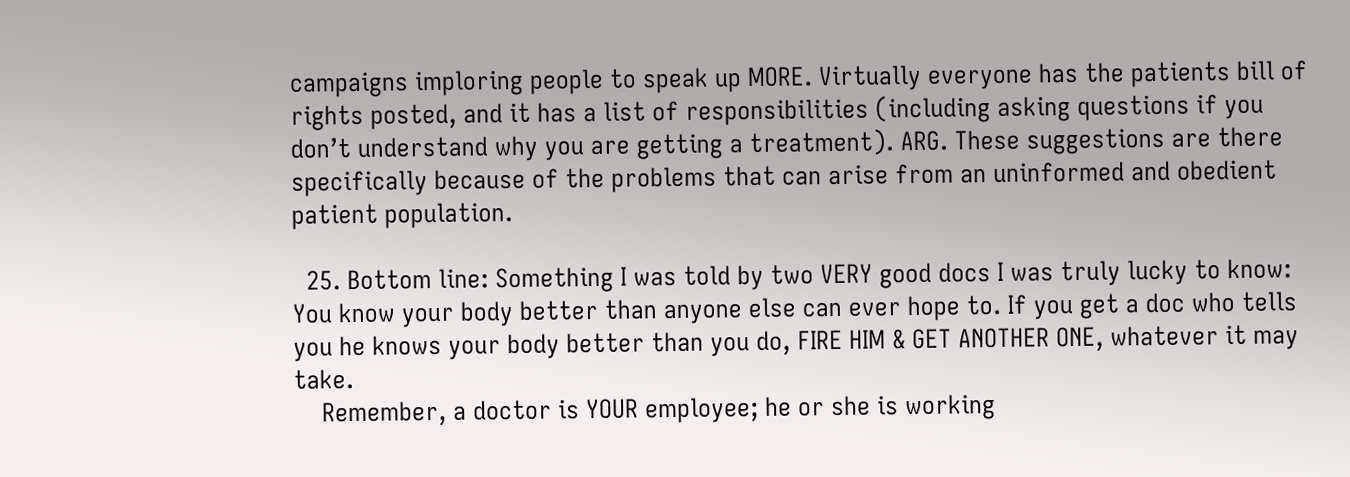campaigns imploring people to speak up MORE. Virtually everyone has the patients bill of rights posted, and it has a list of responsibilities (including asking questions if you don’t understand why you are getting a treatment). ARG. These suggestions are there specifically because of the problems that can arise from an uninformed and obedient patient population.

  25. Bottom line: Something I was told by two VERY good docs I was truly lucky to know: You know your body better than anyone else can ever hope to. If you get a doc who tells you he knows your body better than you do, FIRE HIM & GET ANOTHER ONE, whatever it may take.
    Remember, a doctor is YOUR employee; he or she is working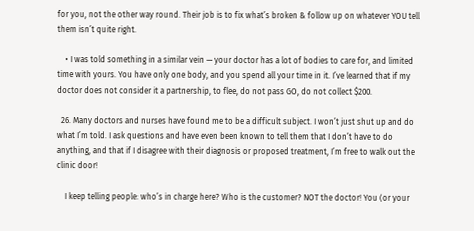for you, not the other way round. Their job is to fix what’s broken & follow up on whatever YOU tell them isn’t quite right.

    • I was told something in a similar vein — your doctor has a lot of bodies to care for, and limited time with yours. You have only one body, and you spend all your time in it. I’ve learned that if my doctor does not consider it a partnership, to flee, do not pass GO, do not collect $200.

  26. Many doctors and nurses have found me to be a difficult subject. I won’t just shut up and do what I’m told. I ask questions and have even been known to tell them that I don’t have to do anything, and that if I disagree with their diagnosis or proposed treatment, I’m free to walk out the clinic door!

    I keep telling people: who’s in charge here? Who is the customer? NOT the doctor! You (or your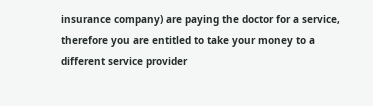insurance company) are paying the doctor for a service, therefore you are entitled to take your money to a different service provider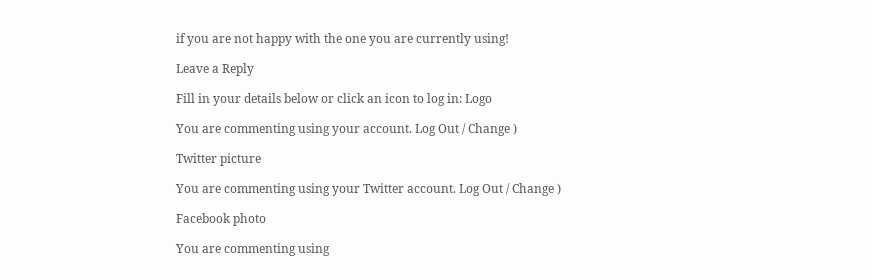if you are not happy with the one you are currently using!

Leave a Reply

Fill in your details below or click an icon to log in: Logo

You are commenting using your account. Log Out / Change )

Twitter picture

You are commenting using your Twitter account. Log Out / Change )

Facebook photo

You are commenting using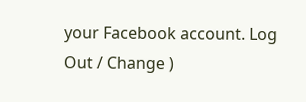your Facebook account. Log Out / Change )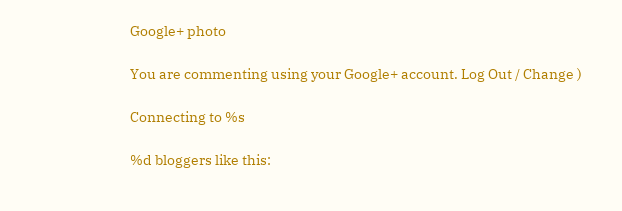Google+ photo

You are commenting using your Google+ account. Log Out / Change )

Connecting to %s

%d bloggers like this: